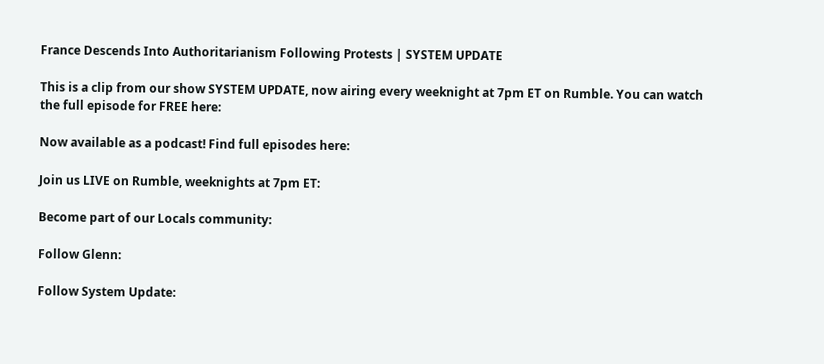France Descends Into Authoritarianism Following Protests | SYSTEM UPDATE

This is a clip from our show SYSTEM UPDATE, now airing every weeknight at 7pm ET on Rumble. You can watch the full episode for FREE here:

Now available as a podcast! Find full episodes here:

Join us LIVE on Rumble, weeknights at 7pm ET:

Become part of our Locals community:

Follow Glenn:

Follow System Update: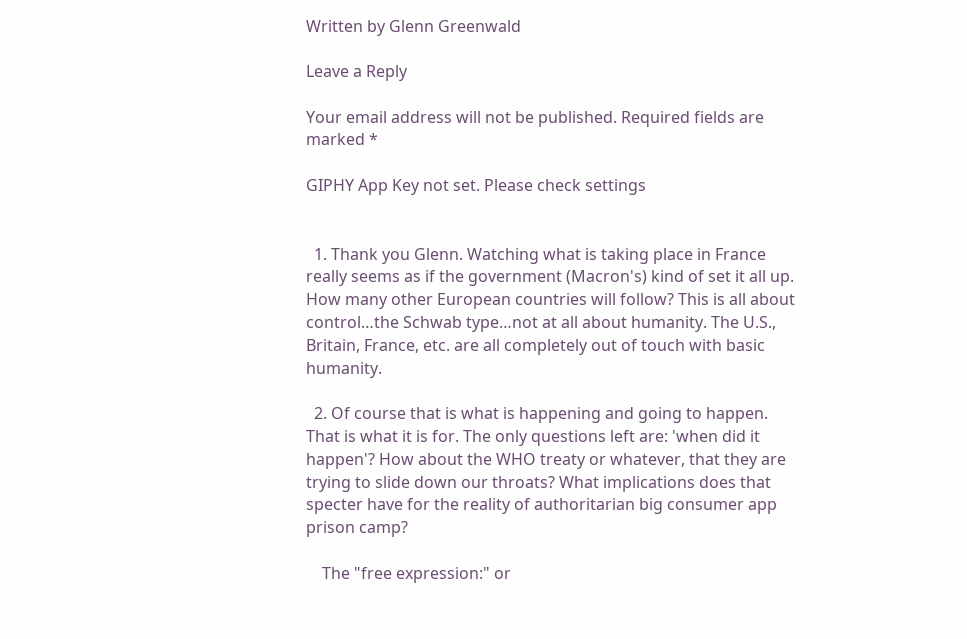Written by Glenn Greenwald

Leave a Reply

Your email address will not be published. Required fields are marked *

GIPHY App Key not set. Please check settings


  1. Thank you Glenn. Watching what is taking place in France really seems as if the government (Macron's) kind of set it all up. How many other European countries will follow? This is all about control…the Schwab type…not at all about humanity. The U.S., Britain, France, etc. are all completely out of touch with basic humanity.

  2. Of course that is what is happening and going to happen. That is what it is for. The only questions left are: 'when did it happen'? How about the WHO treaty or whatever, that they are trying to slide down our throats? What implications does that specter have for the reality of authoritarian big consumer app prison camp?

    The "free expression:" or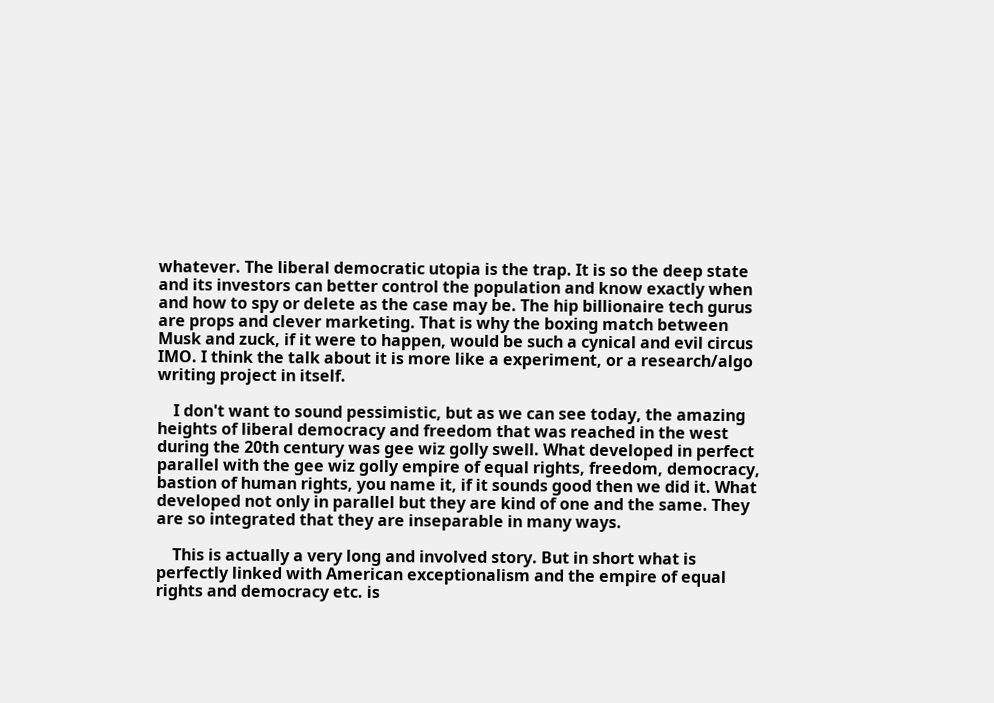whatever. The liberal democratic utopia is the trap. It is so the deep state and its investors can better control the population and know exactly when and how to spy or delete as the case may be. The hip billionaire tech gurus are props and clever marketing. That is why the boxing match between Musk and zuck, if it were to happen, would be such a cynical and evil circus IMO. I think the talk about it is more like a experiment, or a research/algo writing project in itself.

    I don't want to sound pessimistic, but as we can see today, the amazing heights of liberal democracy and freedom that was reached in the west during the 20th century was gee wiz golly swell. What developed in perfect parallel with the gee wiz golly empire of equal rights, freedom, democracy, bastion of human rights, you name it, if it sounds good then we did it. What developed not only in parallel but they are kind of one and the same. They are so integrated that they are inseparable in many ways.

    This is actually a very long and involved story. But in short what is perfectly linked with American exceptionalism and the empire of equal rights and democracy etc. is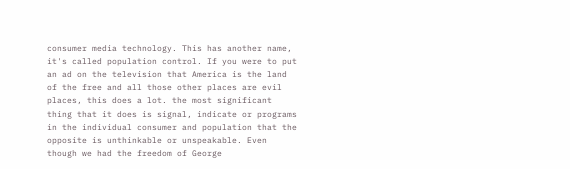consumer media technology. This has another name, it's called population control. If you were to put an ad on the television that America is the land of the free and all those other places are evil places, this does a lot. the most significant thing that it does is signal, indicate or programs in the individual consumer and population that the opposite is unthinkable or unspeakable. Even though we had the freedom of George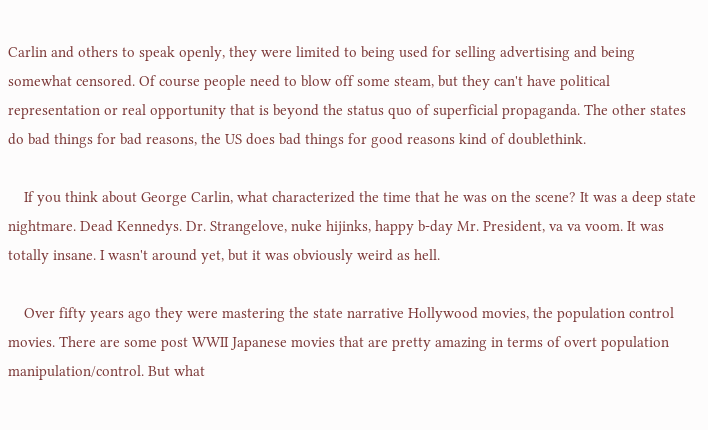Carlin and others to speak openly, they were limited to being used for selling advertising and being somewhat censored. Of course people need to blow off some steam, but they can't have political representation or real opportunity that is beyond the status quo of superficial propaganda. The other states do bad things for bad reasons, the US does bad things for good reasons kind of doublethink.

    If you think about George Carlin, what characterized the time that he was on the scene? It was a deep state nightmare. Dead Kennedys. Dr. Strangelove, nuke hijinks, happy b-day Mr. President, va va voom. It was totally insane. I wasn't around yet, but it was obviously weird as hell.

    Over fifty years ago they were mastering the state narrative Hollywood movies, the population control movies. There are some post WWII Japanese movies that are pretty amazing in terms of overt population manipulation/control. But what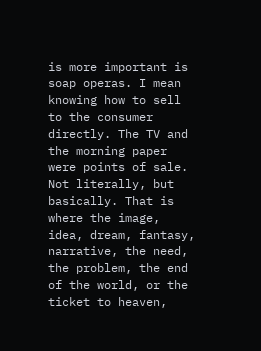is more important is soap operas. I mean knowing how to sell to the consumer directly. The TV and the morning paper were points of sale. Not literally, but basically. That is where the image, idea, dream, fantasy, narrative, the need, the problem, the end of the world, or the ticket to heaven,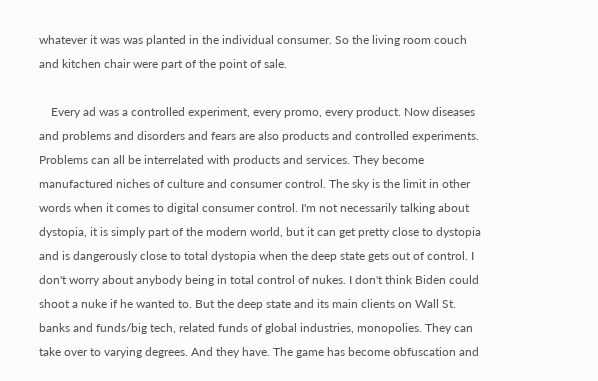whatever it was was planted in the individual consumer. So the living room couch and kitchen chair were part of the point of sale.

    Every ad was a controlled experiment, every promo, every product. Now diseases and problems and disorders and fears are also products and controlled experiments. Problems can all be interrelated with products and services. They become manufactured niches of culture and consumer control. The sky is the limit in other words when it comes to digital consumer control. I'm not necessarily talking about dystopia, it is simply part of the modern world, but it can get pretty close to dystopia and is dangerously close to total dystopia when the deep state gets out of control. I don't worry about anybody being in total control of nukes. I don't think Biden could shoot a nuke if he wanted to. But the deep state and its main clients on Wall St. banks and funds/big tech, related funds of global industries, monopolies. They can take over to varying degrees. And they have. The game has become obfuscation and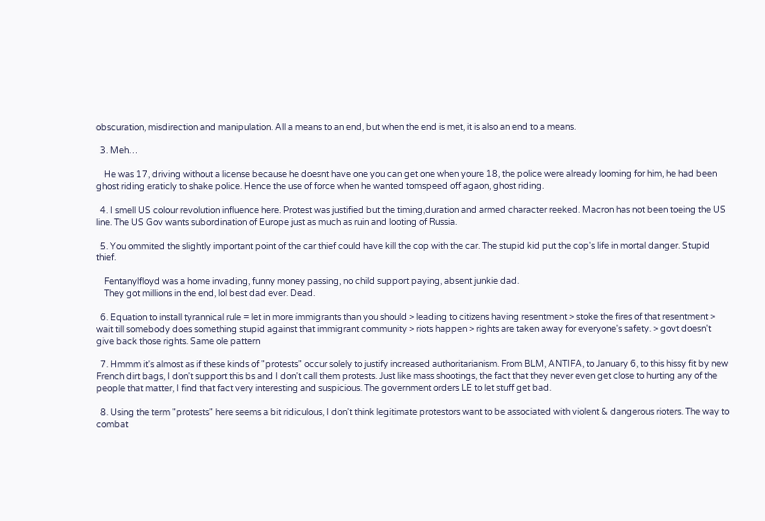obscuration, misdirection and manipulation. All a means to an end, but when the end is met, it is also an end to a means.

  3. Meh…

    He was 17, driving without a license because he doesnt have one you can get one when youre 18, the police were already looming for him, he had been ghost riding eraticly to shake police. Hence the use of force when he wanted tomspeed off agaon, ghost riding.

  4. I smell US colour revolution influence here. Protest was justified but the timing,duration and armed character reeked. Macron has not been toeing the US line. The US Gov wants subordination of Europe just as much as ruin and looting of Russia.

  5. You ommited the slightly important point of the car thief could have kill the cop with the car. The stupid kid put the cop's life in mortal danger. Stupid thief.

    Fentanylfloyd was a home invading, funny money passing, no child support paying, absent junkie dad.
    They got millions in the end, lol best dad ever. Dead.

  6. Equation to install tyrannical rule = let in more immigrants than you should > leading to citizens having resentment > stoke the fires of that resentment > wait till somebody does something stupid against that immigrant community > riots happen > rights are taken away for everyone's safety. > govt doesn't give back those rights. Same ole pattern

  7. Hmmm it's almost as if these kinds of "protests" occur solely to justify increased authoritarianism. From BLM, ANTIFA, to January 6, to this hissy fit by new French dirt bags, I don't support this bs and I don't call them protests. Just like mass shootings, the fact that they never even get close to hurting any of the people that matter, I find that fact very interesting and suspicious. The government orders LE to let stuff get bad.

  8. Using the term "protests" here seems a bit ridiculous, I don't think legitimate protestors want to be associated with violent & dangerous rioters. The way to combat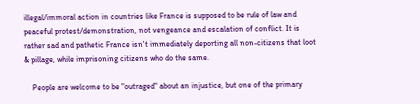illegal/immoral action in countries like France is supposed to be rule of law and peaceful protest/demonstration, not vengeance and escalation of conflict. It is rather sad and pathetic France isn't immediately deporting all non-citizens that loot & pillage, while imprisoning citizens who do the same.

    People are welcome to be "outraged" about an injustice, but one of the primary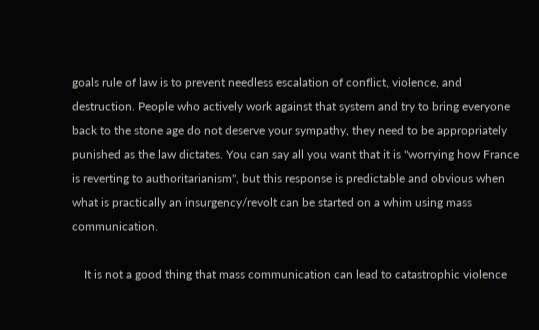goals rule of law is to prevent needless escalation of conflict, violence, and destruction. People who actively work against that system and try to bring everyone back to the stone age do not deserve your sympathy, they need to be appropriately punished as the law dictates. You can say all you want that it is "worrying how France is reverting to authoritarianism", but this response is predictable and obvious when what is practically an insurgency/revolt can be started on a whim using mass communication.

    It is not a good thing that mass communication can lead to catastrophic violence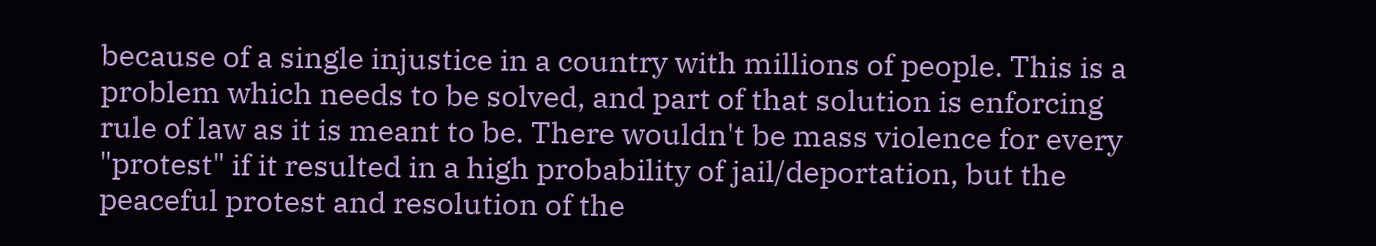because of a single injustice in a country with millions of people. This is a problem which needs to be solved, and part of that solution is enforcing rule of law as it is meant to be. There wouldn't be mass violence for every "protest" if it resulted in a high probability of jail/deportation, but the peaceful protest and resolution of the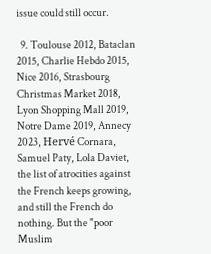issue could still occur.

  9. Toulouse 2012, Bataclan 2015, Charlie Hebdo 2015, Nice 2016, Strasbourg Christmas Market 2018, Lyon Shopping Mall 2019, Notre Dame 2019, Annecy 2023, Hervé Cornara, Samuel Paty, Lola Daviet, the list of atrocities against the French keeps growing, and still the French do nothing. But the "poor Muslim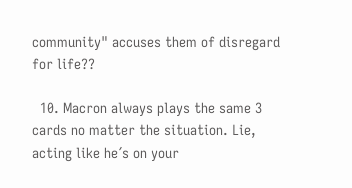community" accuses them of disregard for life??

  10. Macron always plays the same 3 cards no matter the situation. Lie, acting like he´s on your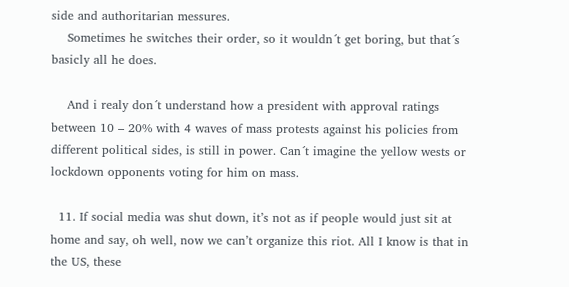side and authoritarian messures.
    Sometimes he switches their order, so it wouldn´t get boring, but that´s basicly all he does.

    And i realy don´t understand how a president with approval ratings between 10 – 20% with 4 waves of mass protests against his policies from different political sides, is still in power. Can´t imagine the yellow wests or lockdown opponents voting for him on mass.

  11. If social media was shut down, it’s not as if people would just sit at home and say, oh well, now we can’t organize this riot. All I know is that in the US, these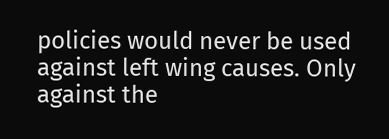policies would never be used against left wing causes. Only against the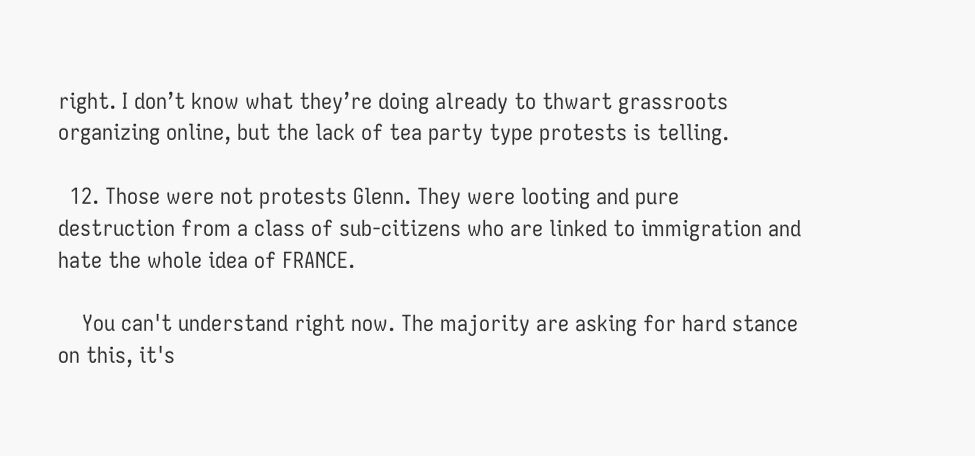right. I don’t know what they’re doing already to thwart grassroots organizing online, but the lack of tea party type protests is telling.

  12. Those were not protests Glenn. They were looting and pure destruction from a class of sub-citizens who are linked to immigration and hate the whole idea of FRANCE.

    You can't understand right now. The majority are asking for hard stance on this, it's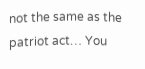not the same as the patriot act… You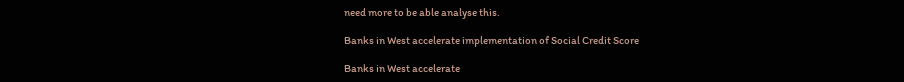need more to be able analyse this.

Banks in West accelerate implementation of Social Credit Score

Banks in West accelerate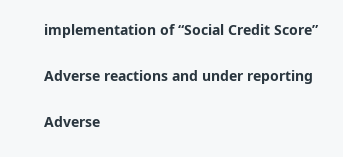implementation of “Social Credit Score”

Adverse reactions and under reporting

Adverse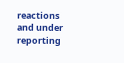reactions and under reporting